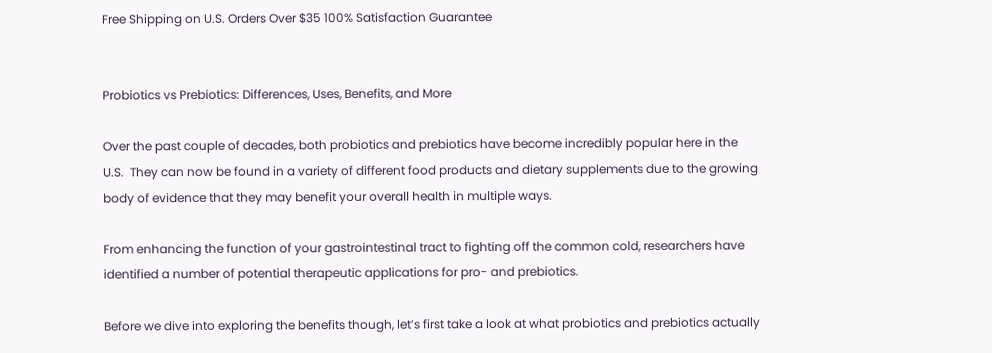Free Shipping on U.S. Orders Over $35 100% Satisfaction Guarantee


Probiotics vs Prebiotics: Differences, Uses, Benefits, and More

Over the past couple of decades, both probiotics and prebiotics have become incredibly popular here in the U.S.  They can now be found in a variety of different food products and dietary supplements due to the growing body of evidence that they may benefit your overall health in multiple ways.

From enhancing the function of your gastrointestinal tract to fighting off the common cold, researchers have identified a number of potential therapeutic applications for pro- and prebiotics.

Before we dive into exploring the benefits though, let’s first take a look at what probiotics and prebiotics actually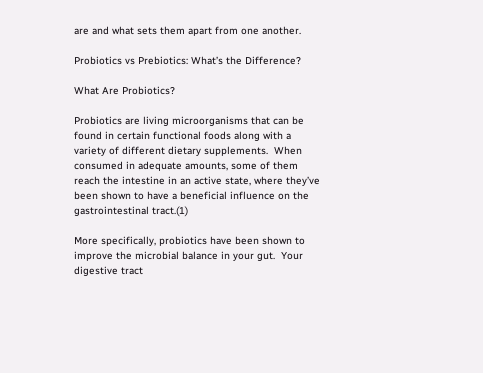are and what sets them apart from one another.

Probiotics vs Prebiotics: What’s the Difference?

What Are Probiotics?

Probiotics are living microorganisms that can be found in certain functional foods along with a variety of different dietary supplements.  When consumed in adequate amounts, some of them reach the intestine in an active state, where they’ve been shown to have a beneficial influence on the gastrointestinal tract.(1)

More specifically, probiotics have been shown to improve the microbial balance in your gut.  Your digestive tract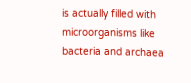is actually filled with microorganisms like bacteria and archaea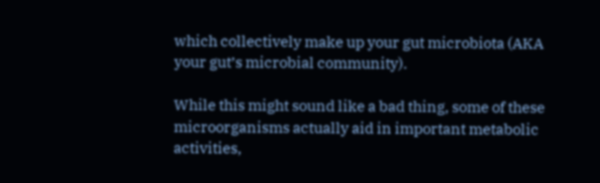which collectively make up your gut microbiota (AKA your gut’s microbial community).

While this might sound like a bad thing, some of these microorganisms actually aid in important metabolic activities,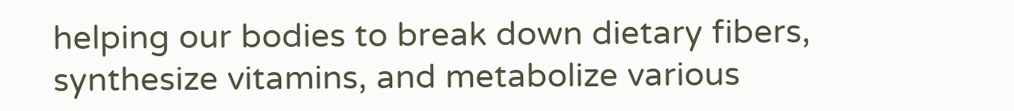helping our bodies to break down dietary fibers, synthesize vitamins, and metabolize various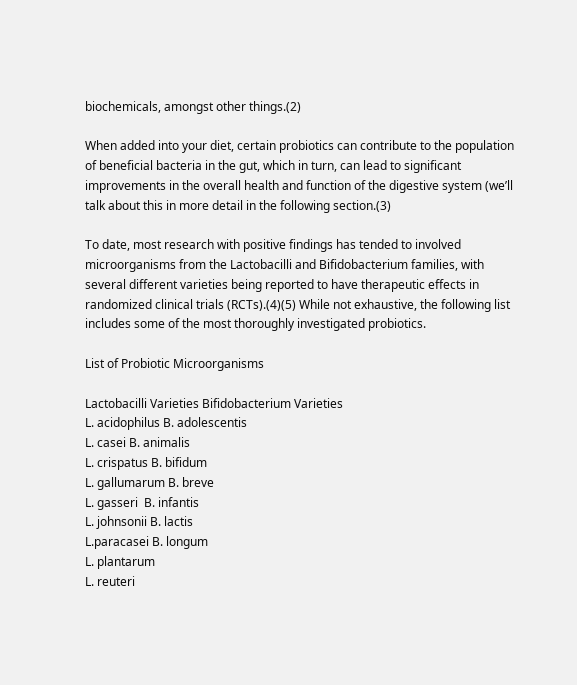biochemicals, amongst other things.(2)

When added into your diet, certain probiotics can contribute to the population of beneficial bacteria in the gut, which in turn, can lead to significant improvements in the overall health and function of the digestive system (we’ll talk about this in more detail in the following section.(3)

To date, most research with positive findings has tended to involved microorganisms from the Lactobacilli and Bifidobacterium families, with several different varieties being reported to have therapeutic effects in randomized clinical trials (RCTs).(4)(5) While not exhaustive, the following list includes some of the most thoroughly investigated probiotics.

List of Probiotic Microorganisms

Lactobacilli Varieties Bifidobacterium Varieties
L. acidophilus B. adolescentis
L. casei B. animalis
L. crispatus B. bifidum
L. gallumarum B. breve
L. gasseri  B. infantis
L. johnsonii B. lactis
L.paracasei B. longum
L. plantarum
L. reuteri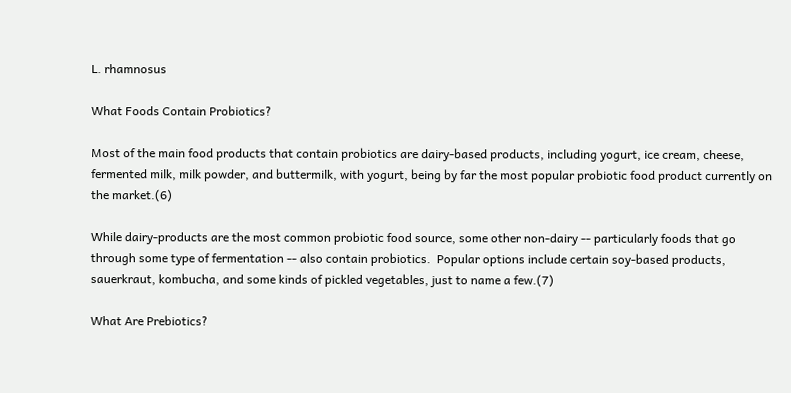L. rhamnosus

What Foods Contain Probiotics?

Most of the main food products that contain probiotics are dairy-based products, including yogurt, ice cream, cheese, fermented milk, milk powder, and buttermilk, with yogurt, being by far the most popular probiotic food product currently on the market.(6)

While dairy-products are the most common probiotic food source, some other non-dairy -- particularly foods that go through some type of fermentation -- also contain probiotics.  Popular options include certain soy-based products, sauerkraut, kombucha, and some kinds of pickled vegetables, just to name a few.(7)

What Are Prebiotics?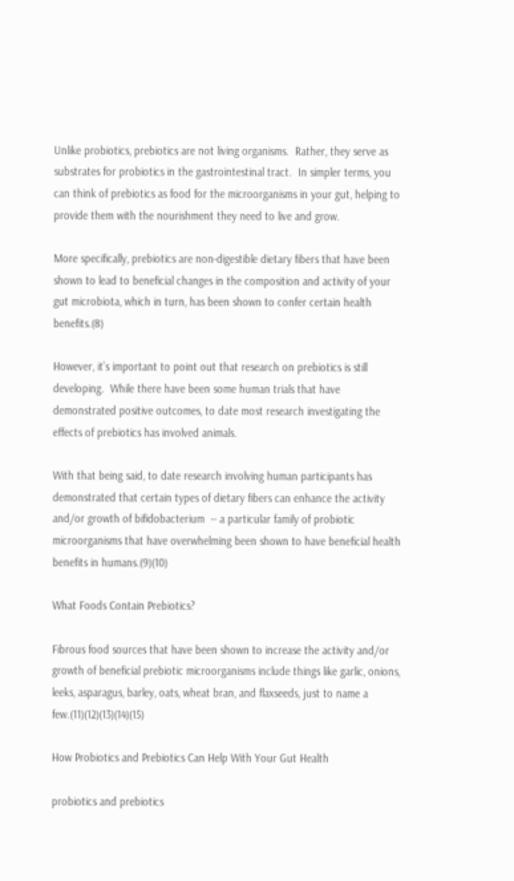Unlike probiotics, prebiotics are not living organisms.  Rather, they serve as substrates for probiotics in the gastrointestinal tract.  In simpler terms, you can think of prebiotics as food for the microorganisms in your gut, helping to provide them with the nourishment they need to live and grow.

More specifically, prebiotics are non-digestible dietary fibers that have been shown to lead to beneficial changes in the composition and activity of your gut microbiota, which in turn, has been shown to confer certain health benefits.(8)

However, it’s important to point out that research on prebiotics is still developing.  While there have been some human trials that have demonstrated positive outcomes, to date most research investigating the effects of prebiotics has involved animals.

With that being said, to date research involving human participants has demonstrated that certain types of dietary fibers can enhance the activity and/or growth of bifidobacterium  -- a particular family of probiotic microorganisms that have overwhelming been shown to have beneficial health benefits in humans.(9)(10)

What Foods Contain Prebiotics?

Fibrous food sources that have been shown to increase the activity and/or growth of beneficial prebiotic microorganisms include things like garlic, onions, leeks, asparagus, barley, oats, wheat bran, and flaxseeds, just to name a few.(11)(12)(13)(14)(15)

How Probiotics and Prebiotics Can Help With Your Gut Health

probiotics and prebiotics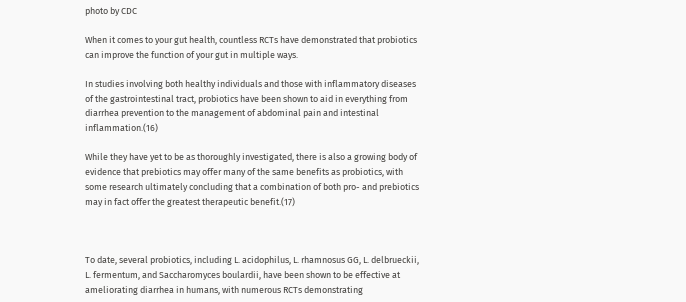photo by CDC

When it comes to your gut health, countless RCTs have demonstrated that probiotics can improve the function of your gut in multiple ways.

In studies involving both healthy individuals and those with inflammatory diseases of the gastrointestinal tract, probiotics have been shown to aid in everything from diarrhea prevention to the management of abdominal pain and intestinal inflammation.(16)

While they have yet to be as thoroughly investigated, there is also a growing body of evidence that prebiotics may offer many of the same benefits as probiotics, with some research ultimately concluding that a combination of both pro- and prebiotics may in fact offer the greatest therapeutic benefit.(17)



To date, several probiotics, including L. acidophilus, L. rhamnosus GG, L. delbrueckii, L. fermentum, and Saccharomyces boulardii, have been shown to be effective at ameliorating diarrhea in humans, with numerous RCTs demonstrating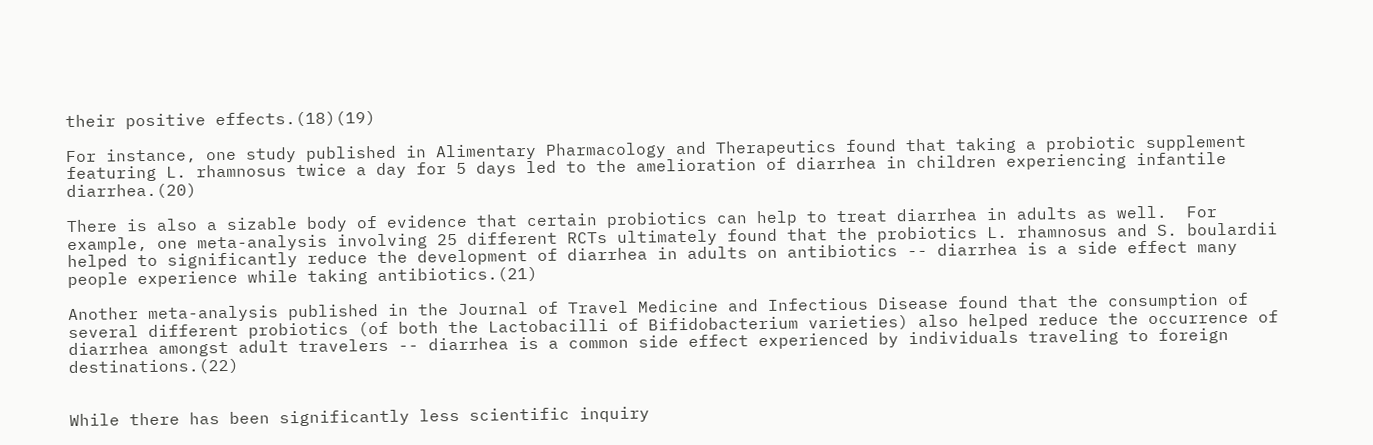their positive effects.(18)(19)

For instance, one study published in Alimentary Pharmacology and Therapeutics found that taking a probiotic supplement featuring L. rhamnosus twice a day for 5 days led to the amelioration of diarrhea in children experiencing infantile diarrhea.(20)

There is also a sizable body of evidence that certain probiotics can help to treat diarrhea in adults as well.  For example, one meta-analysis involving 25 different RCTs ultimately found that the probiotics L. rhamnosus and S. boulardii helped to significantly reduce the development of diarrhea in adults on antibiotics -- diarrhea is a side effect many people experience while taking antibiotics.(21)

Another meta-analysis published in the Journal of Travel Medicine and Infectious Disease found that the consumption of several different probiotics (of both the Lactobacilli of Bifidobacterium varieties) also helped reduce the occurrence of diarrhea amongst adult travelers -- diarrhea is a common side effect experienced by individuals traveling to foreign destinations.(22)


While there has been significantly less scientific inquiry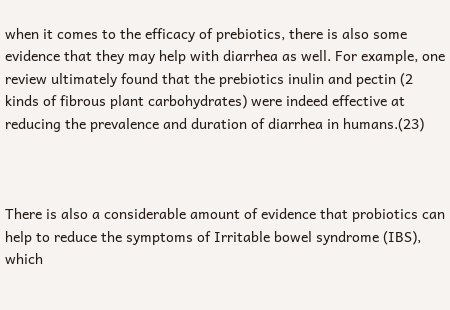when it comes to the efficacy of prebiotics, there is also some evidence that they may help with diarrhea as well. For example, one review ultimately found that the prebiotics inulin and pectin (2 kinds of fibrous plant carbohydrates) were indeed effective at reducing the prevalence and duration of diarrhea in humans.(23)



There is also a considerable amount of evidence that probiotics can help to reduce the symptoms of Irritable bowel syndrome (IBS), which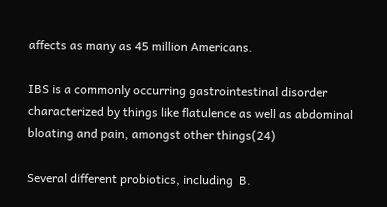affects as many as 45 million Americans.

IBS is a commonly occurring gastrointestinal disorder characterized by things like flatulence as well as abdominal bloating and pain, amongst other things(24)

Several different probiotics, including  B.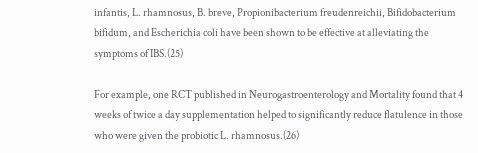infantis, L. rhamnosus, B. breve, Propionibacterium freudenreichii, Bifidobacterium bifidum, and Escherichia coli have been shown to be effective at alleviating the symptoms of IBS.(25)

For example, one RCT published in Neurogastroenterology and Mortality found that 4 weeks of twice a day supplementation helped to significantly reduce flatulence in those who were given the probiotic L. rhamnosus.(26)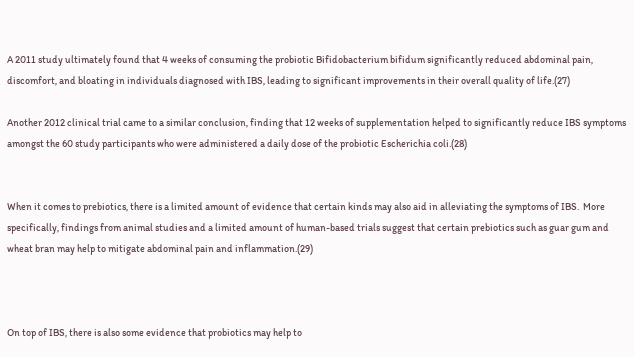A 2011 study ultimately found that 4 weeks of consuming the probiotic Bifidobacterium bifidum significantly reduced abdominal pain, discomfort, and bloating in individuals diagnosed with IBS, leading to significant improvements in their overall quality of life.(27)

Another 2012 clinical trial came to a similar conclusion, finding that 12 weeks of supplementation helped to significantly reduce IBS symptoms amongst the 60 study participants who were administered a daily dose of the probiotic Escherichia coli.(28)


When it comes to prebiotics, there is a limited amount of evidence that certain kinds may also aid in alleviating the symptoms of IBS.  More specifically, findings from animal studies and a limited amount of human-based trials suggest that certain prebiotics such as guar gum and wheat bran may help to mitigate abdominal pain and inflammation.(29)



On top of IBS, there is also some evidence that probiotics may help to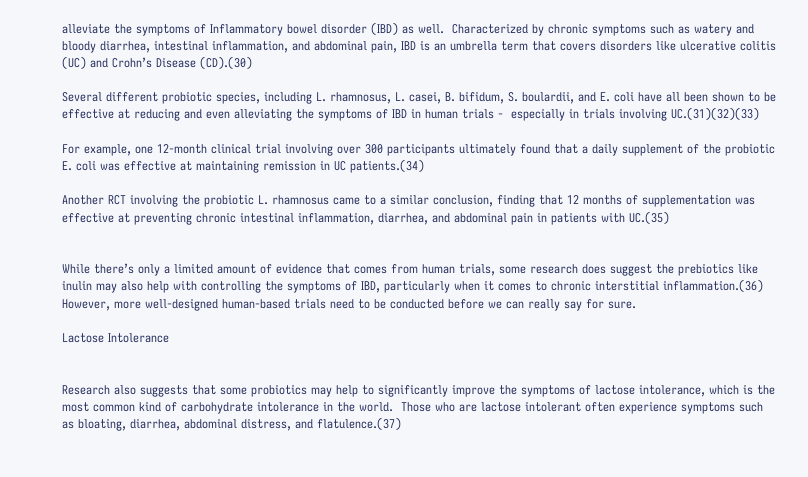alleviate the symptoms of Inflammatory bowel disorder (IBD) as well.  Characterized by chronic symptoms such as watery and bloody diarrhea, intestinal inflammation, and abdominal pain, IBD is an umbrella term that covers disorders like ulcerative colitis (UC) and Crohn’s Disease (CD).(30)

Several different probiotic species, including L. rhamnosus, L. casei, B. bifidum, S. boulardii, and E. coli have all been shown to be effective at reducing and even alleviating the symptoms of IBD in human trials -  especially in trials involving UC.(31)(32)(33)

For example, one 12-month clinical trial involving over 300 participants ultimately found that a daily supplement of the probiotic E. coli was effective at maintaining remission in UC patients.(34)

Another RCT involving the probiotic L. rhamnosus came to a similar conclusion, finding that 12 months of supplementation was effective at preventing chronic intestinal inflammation, diarrhea, and abdominal pain in patients with UC.(35)


While there’s only a limited amount of evidence that comes from human trials, some research does suggest the prebiotics like inulin may also help with controlling the symptoms of IBD, particularly when it comes to chronic interstitial inflammation.(36) However, more well-designed human-based trials need to be conducted before we can really say for sure.

Lactose Intolerance


Research also suggests that some probiotics may help to significantly improve the symptoms of lactose intolerance, which is the most common kind of carbohydrate intolerance in the world.  Those who are lactose intolerant often experience symptoms such as bloating, diarrhea, abdominal distress, and flatulence.(37)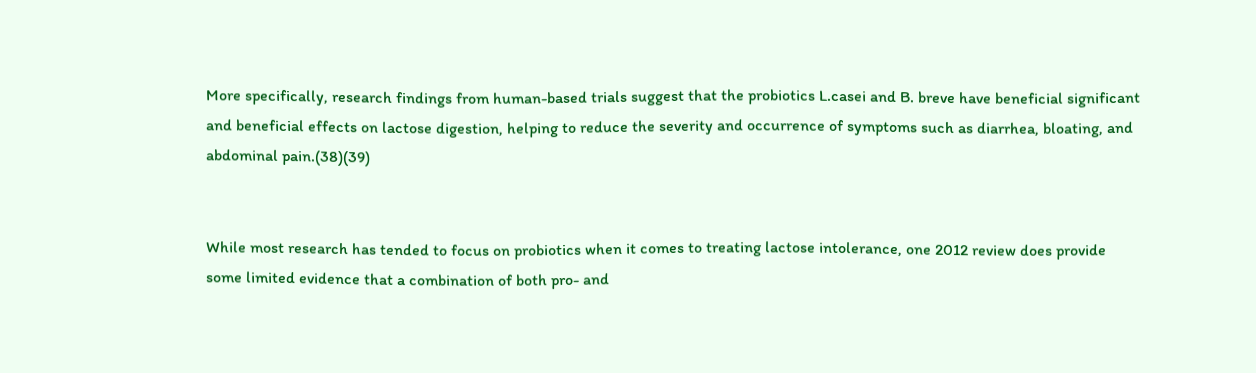More specifically, research findings from human-based trials suggest that the probiotics L.casei and B. breve have beneficial significant and beneficial effects on lactose digestion, helping to reduce the severity and occurrence of symptoms such as diarrhea, bloating, and abdominal pain.(38)(39)


While most research has tended to focus on probiotics when it comes to treating lactose intolerance, one 2012 review does provide some limited evidence that a combination of both pro- and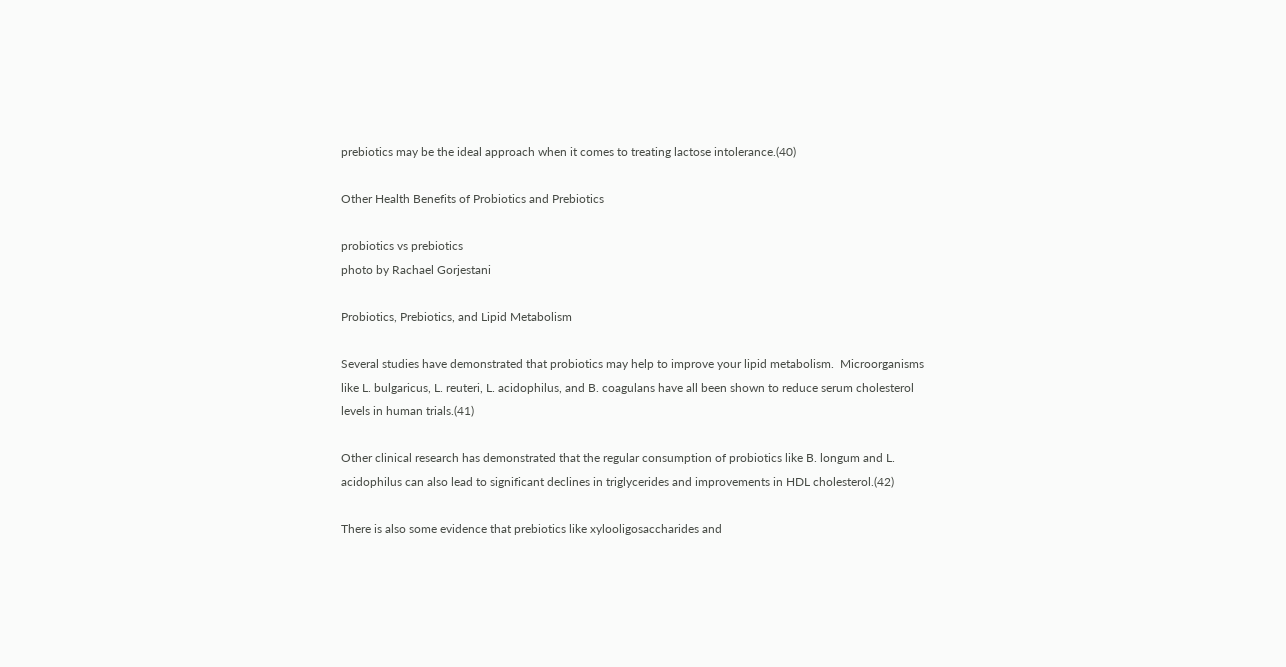prebiotics may be the ideal approach when it comes to treating lactose intolerance.(40)

Other Health Benefits of Probiotics and Prebiotics

probiotics vs prebiotics
photo by Rachael Gorjestani

Probiotics, Prebiotics, and Lipid Metabolism

Several studies have demonstrated that probiotics may help to improve your lipid metabolism.  Microorganisms like L. bulgaricus, L. reuteri, L. acidophilus, and B. coagulans have all been shown to reduce serum cholesterol levels in human trials.(41)

Other clinical research has demonstrated that the regular consumption of probiotics like B. longum and L. acidophilus can also lead to significant declines in triglycerides and improvements in HDL cholesterol.(42)

There is also some evidence that prebiotics like xylooligosaccharides and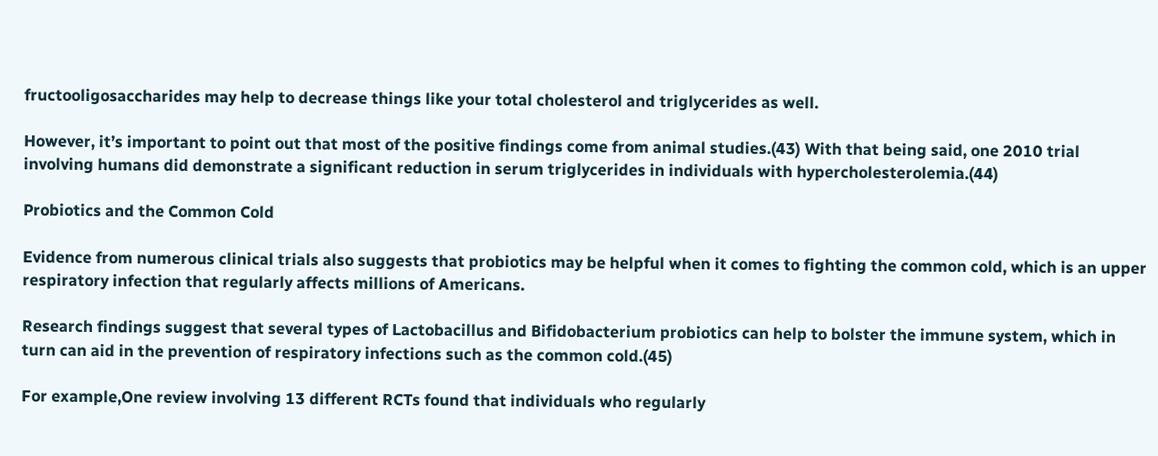fructooligosaccharides may help to decrease things like your total cholesterol and triglycerides as well.

However, it’s important to point out that most of the positive findings come from animal studies.(43) With that being said, one 2010 trial involving humans did demonstrate a significant reduction in serum triglycerides in individuals with hypercholesterolemia.(44)

Probiotics and the Common Cold

Evidence from numerous clinical trials also suggests that probiotics may be helpful when it comes to fighting the common cold, which is an upper respiratory infection that regularly affects millions of Americans.

Research findings suggest that several types of Lactobacillus and Bifidobacterium probiotics can help to bolster the immune system, which in turn can aid in the prevention of respiratory infections such as the common cold.(45)

For example,One review involving 13 different RCTs found that individuals who regularly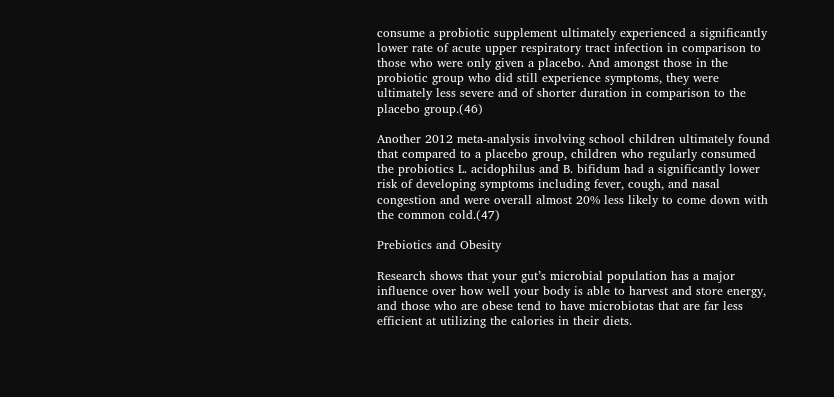consume a probiotic supplement ultimately experienced a significantly lower rate of acute upper respiratory tract infection in comparison to those who were only given a placebo. And amongst those in the probiotic group who did still experience symptoms, they were ultimately less severe and of shorter duration in comparison to the placebo group.(46)

Another 2012 meta-analysis involving school children ultimately found that compared to a placebo group, children who regularly consumed the probiotics L. acidophilus and B. bifidum had a significantly lower risk of developing symptoms including fever, cough, and nasal congestion and were overall almost 20% less likely to come down with the common cold.(47)

Prebiotics and Obesity

Research shows that your gut’s microbial population has a major influence over how well your body is able to harvest and store energy, and those who are obese tend to have microbiotas that are far less efficient at utilizing the calories in their diets.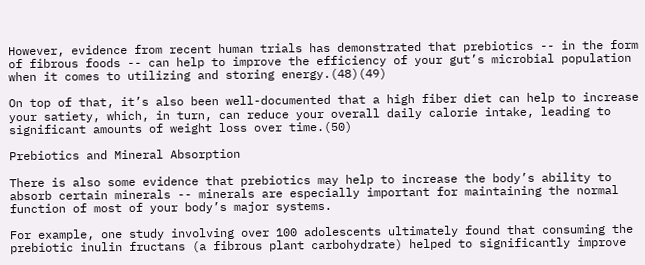However, evidence from recent human trials has demonstrated that prebiotics -- in the form of fibrous foods -- can help to improve the efficiency of your gut’s microbial population when it comes to utilizing and storing energy.(48)(49)

On top of that, it’s also been well-documented that a high fiber diet can help to increase your satiety, which, in turn, can reduce your overall daily calorie intake, leading to significant amounts of weight loss over time.(50)

Prebiotics and Mineral Absorption

There is also some evidence that prebiotics may help to increase the body’s ability to absorb certain minerals -- minerals are especially important for maintaining the normal function of most of your body’s major systems.

For example, one study involving over 100 adolescents ultimately found that consuming the prebiotic inulin fructans (a fibrous plant carbohydrate) helped to significantly improve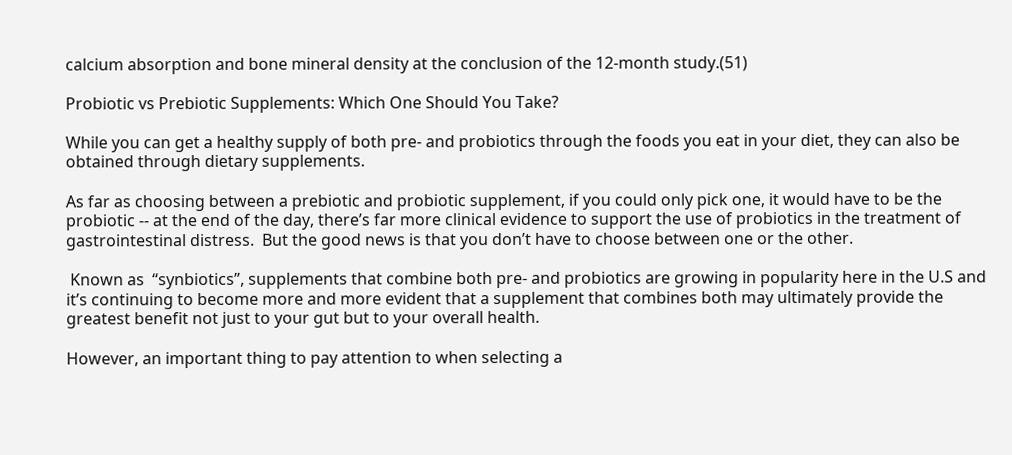calcium absorption and bone mineral density at the conclusion of the 12-month study.(51)

Probiotic vs Prebiotic Supplements: Which One Should You Take?

While you can get a healthy supply of both pre- and probiotics through the foods you eat in your diet, they can also be obtained through dietary supplements.

As far as choosing between a prebiotic and probiotic supplement, if you could only pick one, it would have to be the probiotic -- at the end of the day, there’s far more clinical evidence to support the use of probiotics in the treatment of gastrointestinal distress.  But the good news is that you don’t have to choose between one or the other.

 Known as  “synbiotics”, supplements that combine both pre- and probiotics are growing in popularity here in the U.S and it’s continuing to become more and more evident that a supplement that combines both may ultimately provide the greatest benefit not just to your gut but to your overall health.

However, an important thing to pay attention to when selecting a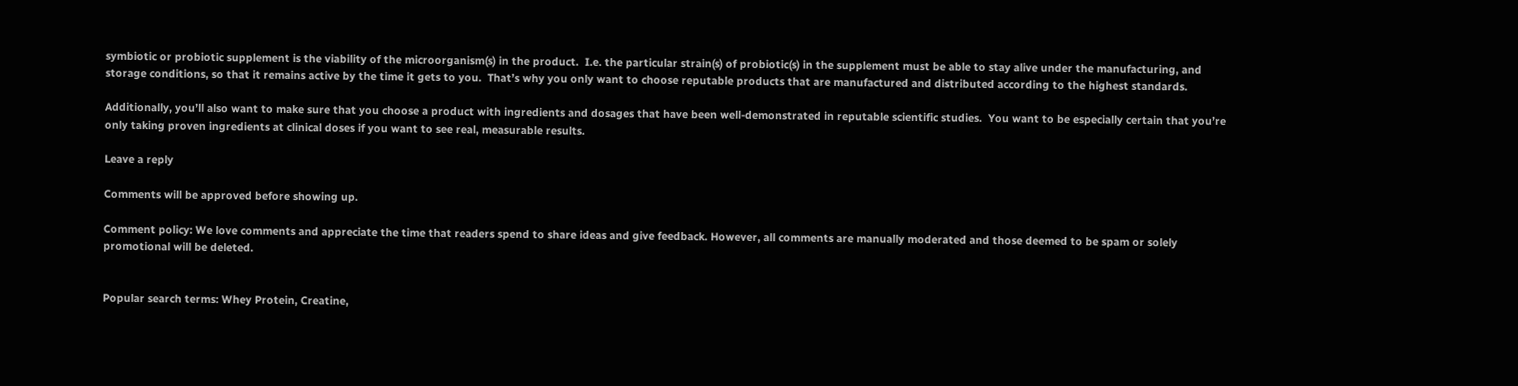symbiotic or probiotic supplement is the viability of the microorganism(s) in the product.  I.e. the particular strain(s) of probiotic(s) in the supplement must be able to stay alive under the manufacturing, and storage conditions, so that it remains active by the time it gets to you.  That’s why you only want to choose reputable products that are manufactured and distributed according to the highest standards.

Additionally, you’ll also want to make sure that you choose a product with ingredients and dosages that have been well-demonstrated in reputable scientific studies.  You want to be especially certain that you’re only taking proven ingredients at clinical doses if you want to see real, measurable results.

Leave a reply

Comments will be approved before showing up.

Comment policy: We love comments and appreciate the time that readers spend to share ideas and give feedback. However, all comments are manually moderated and those deemed to be spam or solely promotional will be deleted.


Popular search terms: Whey Protein, Creatine,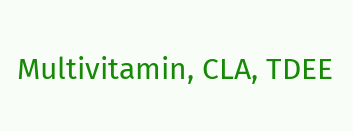Multivitamin, CLA, TDEE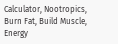Calculator, Nootropics, Burn Fat, Build Muscle, Energy